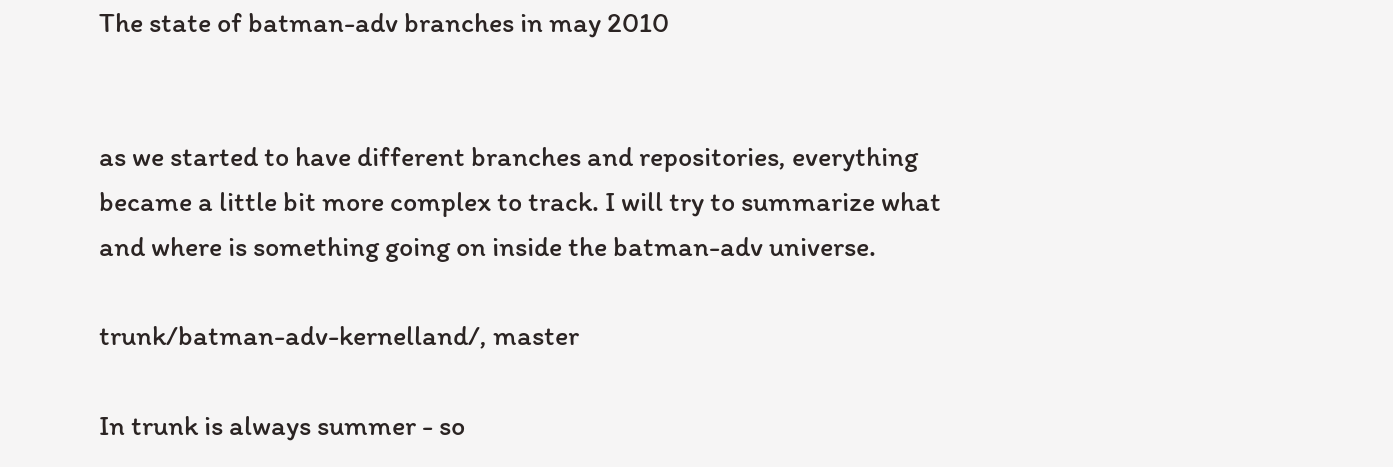The state of batman-adv branches in may 2010


as we started to have different branches and repositories, everything became a little bit more complex to track. I will try to summarize what and where is something going on inside the batman-adv universe.

trunk/batman-adv-kernelland/, master

In trunk is always summer - so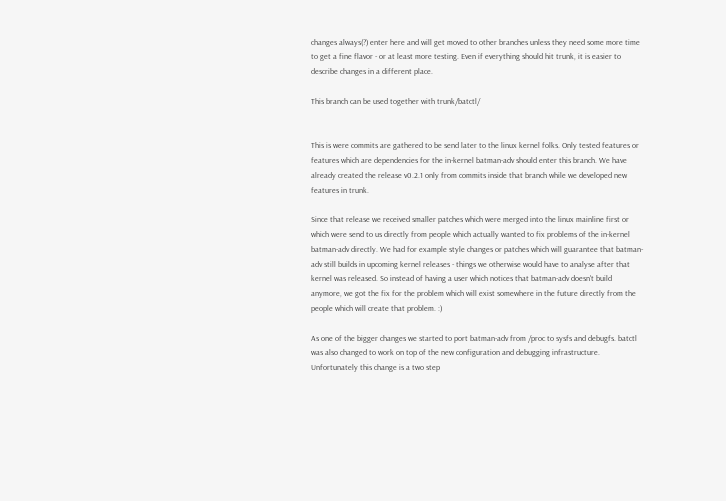changes always(?) enter here and will get moved to other branches unless they need some more time to get a fine flavor - or at least more testing. Even if everything should hit trunk, it is easier to describe changes in a different place.

This branch can be used together with trunk/batctl/


This is were commits are gathered to be send later to the linux kernel folks. Only tested features or features which are dependencies for the in-kernel batman-adv should enter this branch. We have already created the release v0.2.1 only from commits inside that branch while we developed new features in trunk.

Since that release we received smaller patches which were merged into the linux mainline first or which were send to us directly from people which actually wanted to fix problems of the in-kernel batman-adv directly. We had for example style changes or patches which will guarantee that batman-adv still builds in upcoming kernel releases - things we otherwise would have to analyse after that kernel was released. So instead of having a user which notices that batman-adv doesn't build anymore, we got the fix for the problem which will exist somewhere in the future directly from the people which will create that problem. :)

As one of the bigger changes we started to port batman-adv from /proc to sysfs and debugfs. batctl was also changed to work on top of the new configuration and debugging infrastructure. Unfortunately this change is a two step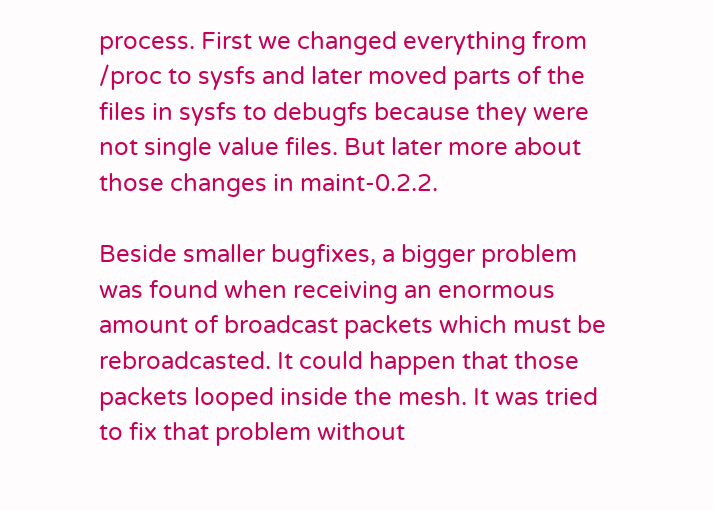process. First we changed everything from /proc to sysfs and later moved parts of the files in sysfs to debugfs because they were not single value files. But later more about those changes in maint-0.2.2.

Beside smaller bugfixes, a bigger problem was found when receiving an enormous amount of broadcast packets which must be rebroadcasted. It could happen that those packets looped inside the mesh. It was tried to fix that problem without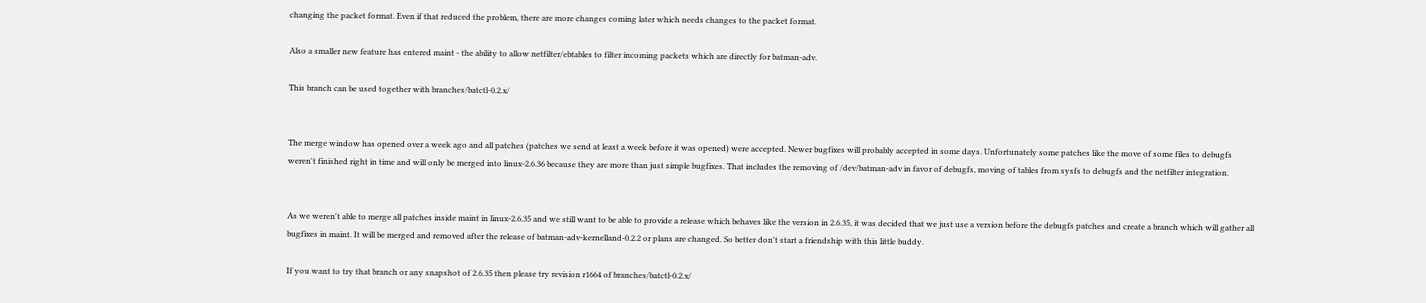changing the packet format. Even if that reduced the problem, there are more changes coming later which needs changes to the packet format.

Also a smaller new feature has entered maint - the ability to allow netfilter/ebtables to filter incoming packets which are directly for batman-adv.

This branch can be used together with branches/batctl-0.2.x/


The merge window has opened over a week ago and all patches (patches we send at least a week before it was opened) were accepted. Newer bugfixes will probably accepted in some days. Unfortunately some patches like the move of some files to debugfs weren't finished right in time and will only be merged into linux-2.6.36 because they are more than just simple bugfixes. That includes the removing of /dev/batman-adv in favor of debugfs, moving of tables from sysfs to debugfs and the netfilter integration.


As we weren't able to merge all patches inside maint in linux-2.6.35 and we still want to be able to provide a release which behaves like the version in 2.6.35, it was decided that we just use a version before the debugfs patches and create a branch which will gather all bugfixes in maint. It will be merged and removed after the release of batman-adv-kernelland-0.2.2 or plans are changed. So better don't start a friendship with this little buddy.

If you want to try that branch or any snapshot of 2.6.35 then please try revision r1664 of branches/batctl-0.2.x/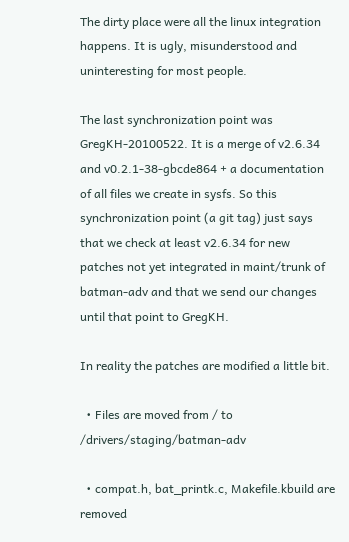The dirty place were all the linux integration happens. It is ugly, misunderstood and uninteresting for most people.

The last synchronization point was GregKH-20100522. It is a merge of v2.6.34 and v0.2.1-38-gbcde864 + a documentation of all files we create in sysfs. So this synchronization point (a git tag) just says that we check at least v2.6.34 for new patches not yet integrated in maint/trunk of batman-adv and that we send our changes until that point to GregKH.

In reality the patches are modified a little bit.

  • Files are moved from / to /drivers/staging/batman-adv

  • compat.h, bat_printk.c, Makefile.kbuild are removed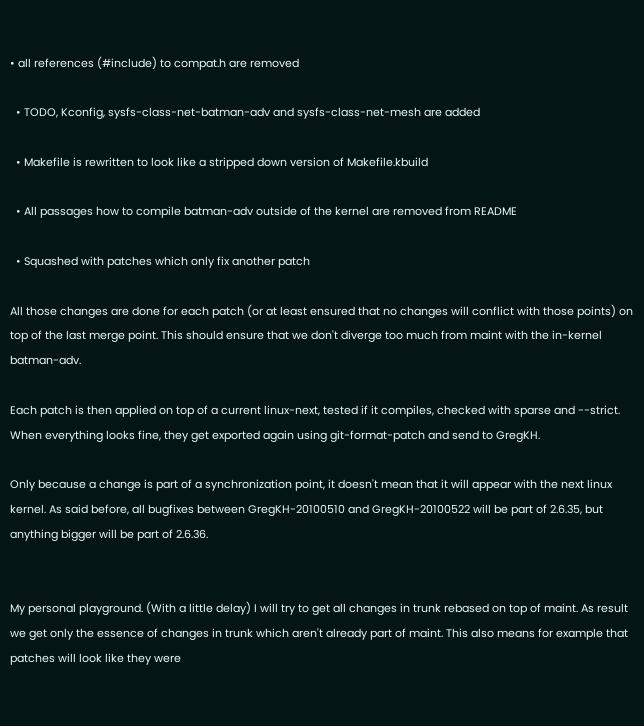• all references (#include) to compat.h are removed

  • TODO, Kconfig, sysfs-class-net-batman-adv and sysfs-class-net-mesh are added

  • Makefile is rewritten to look like a stripped down version of Makefile.kbuild

  • All passages how to compile batman-adv outside of the kernel are removed from README

  • Squashed with patches which only fix another patch

All those changes are done for each patch (or at least ensured that no changes will conflict with those points) on top of the last merge point. This should ensure that we don't diverge too much from maint with the in-kernel batman-adv.

Each patch is then applied on top of a current linux-next, tested if it compiles, checked with sparse and --strict. When everything looks fine, they get exported again using git-format-patch and send to GregKH.

Only because a change is part of a synchronization point, it doesn't mean that it will appear with the next linux kernel. As said before, all bugfixes between GregKH-20100510 and GregKH-20100522 will be part of 2.6.35, but anything bigger will be part of 2.6.36.


My personal playground. (With a little delay) I will try to get all changes in trunk rebased on top of maint. As result we get only the essence of changes in trunk which aren't already part of maint. This also means for example that patches will look like they were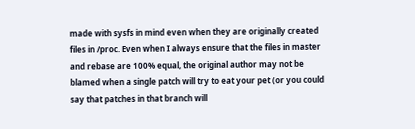made with sysfs in mind even when they are originally created files in /proc. Even when I always ensure that the files in master and rebase are 100% equal, the original author may not be blamed when a single patch will try to eat your pet (or you could say that patches in that branch will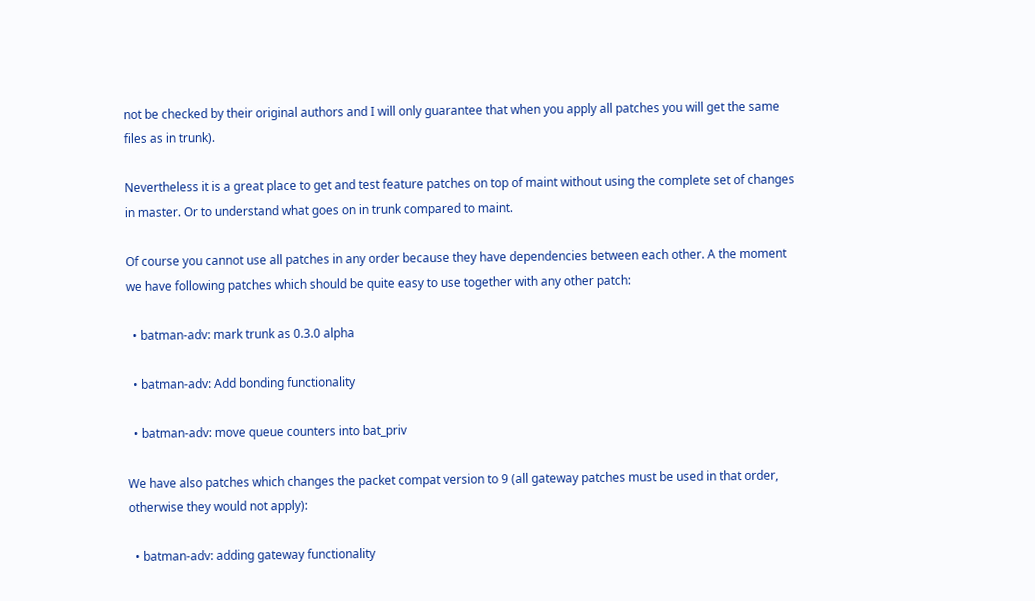not be checked by their original authors and I will only guarantee that when you apply all patches you will get the same files as in trunk).

Nevertheless it is a great place to get and test feature patches on top of maint without using the complete set of changes in master. Or to understand what goes on in trunk compared to maint.

Of course you cannot use all patches in any order because they have dependencies between each other. A the moment we have following patches which should be quite easy to use together with any other patch:

  • batman-adv: mark trunk as 0.3.0 alpha

  • batman-adv: Add bonding functionality

  • batman-adv: move queue counters into bat_priv

We have also patches which changes the packet compat version to 9 (all gateway patches must be used in that order, otherwise they would not apply):

  • batman-adv: adding gateway functionality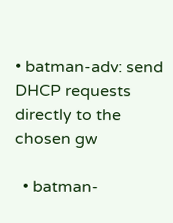• batman-adv: send DHCP requests directly to the chosen gw

  • batman-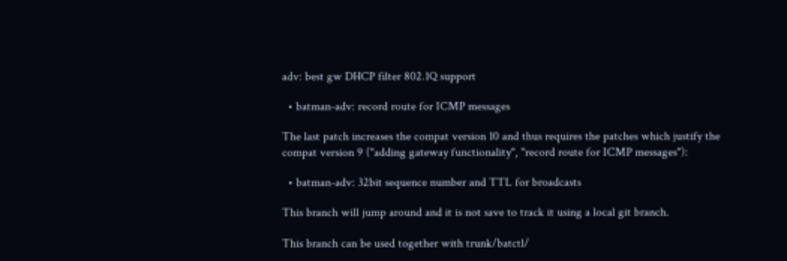adv: best gw DHCP filter 802.1Q support

  • batman-adv: record route for ICMP messages

The last patch increases the compat version 10 and thus requires the patches which justify the compat version 9 ("adding gateway functionality", "record route for ICMP messages"):

  • batman-adv: 32bit sequence number and TTL for broadcasts

This branch will jump around and it is not save to track it using a local git branch.

This branch can be used together with trunk/batctl/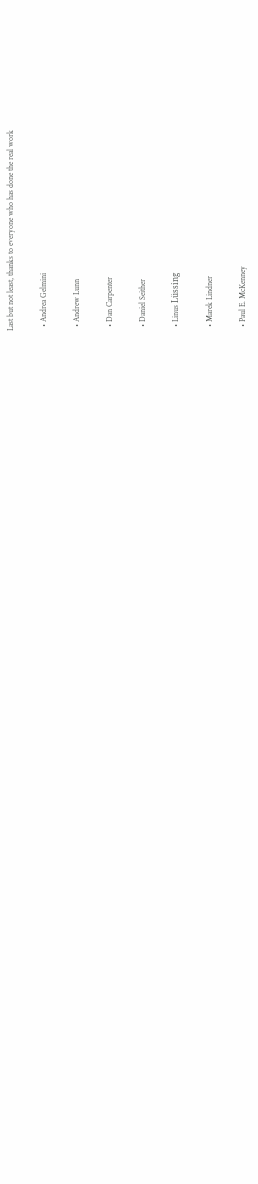Last but not least, thanks to everyone who has done the real work

  • Andrea Gelmini

  • Andrew Lunn

  • Dan Carpenter

  • Daniel Seither

  • Linus Lüssing

  • Marek Lindner

  • Paul E. McKenney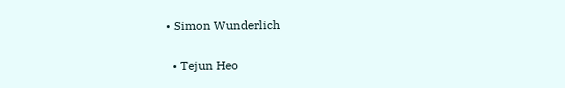• Simon Wunderlich

  • Tejun Heo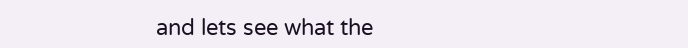and lets see what the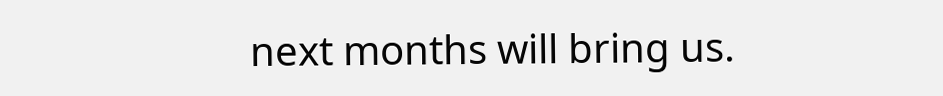next months will bring us.